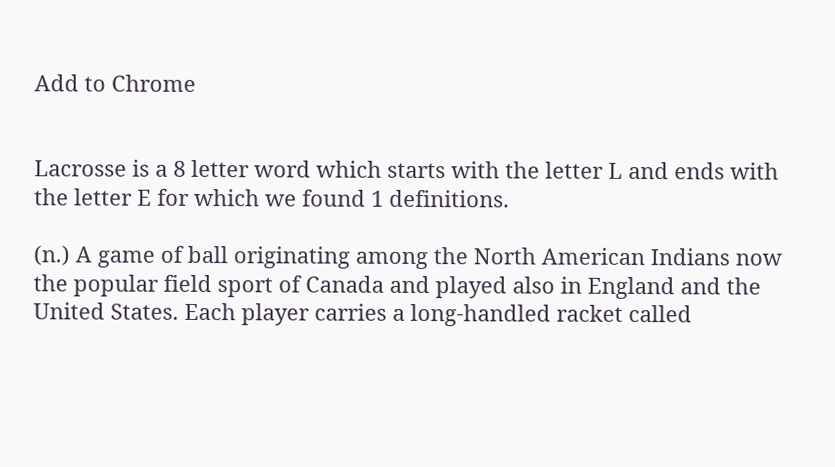Add to Chrome


Lacrosse is a 8 letter word which starts with the letter L and ends with the letter E for which we found 1 definitions.

(n.) A game of ball originating among the North American Indians now the popular field sport of Canada and played also in England and the United States. Each player carries a long-handled racket called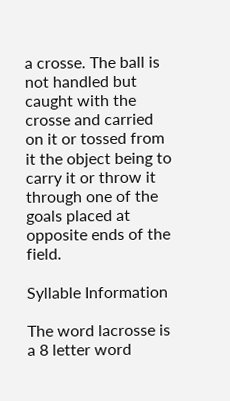a crosse. The ball is not handled but caught with the crosse and carried on it or tossed from it the object being to carry it or throw it through one of the goals placed at opposite ends of the field.

Syllable Information

The word lacrosse is a 8 letter word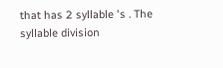that has 2 syllable 's . The syllable division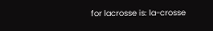for lacrosse is: la-crosse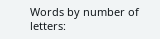Words by number of letters: